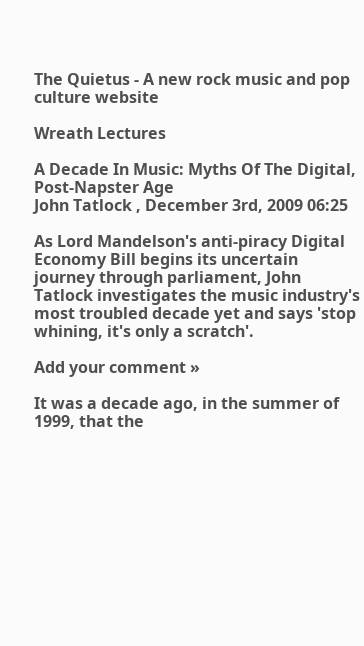The Quietus - A new rock music and pop culture website

Wreath Lectures

A Decade In Music: Myths Of The Digital, Post-Napster Age
John Tatlock , December 3rd, 2009 06:25

As Lord Mandelson's anti-piracy Digital Economy Bill begins its uncertain journey through parliament, John Tatlock investigates the music industry's most troubled decade yet and says 'stop whining, it's only a scratch'.

Add your comment »

It was a decade ago, in the summer of 1999, that the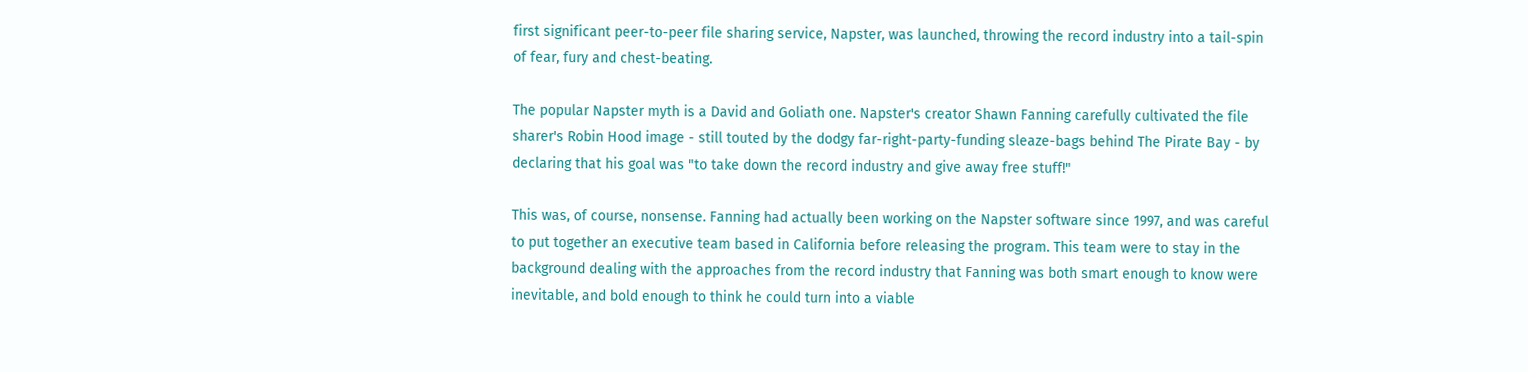first significant peer-to-peer file sharing service, Napster, was launched, throwing the record industry into a tail-spin of fear, fury and chest-beating.

The popular Napster myth is a David and Goliath one. Napster's creator Shawn Fanning carefully cultivated the file sharer's Robin Hood image - still touted by the dodgy far-right-party-funding sleaze-bags behind The Pirate Bay - by declaring that his goal was "to take down the record industry and give away free stuff!"

This was, of course, nonsense. Fanning had actually been working on the Napster software since 1997, and was careful to put together an executive team based in California before releasing the program. This team were to stay in the background dealing with the approaches from the record industry that Fanning was both smart enough to know were inevitable, and bold enough to think he could turn into a viable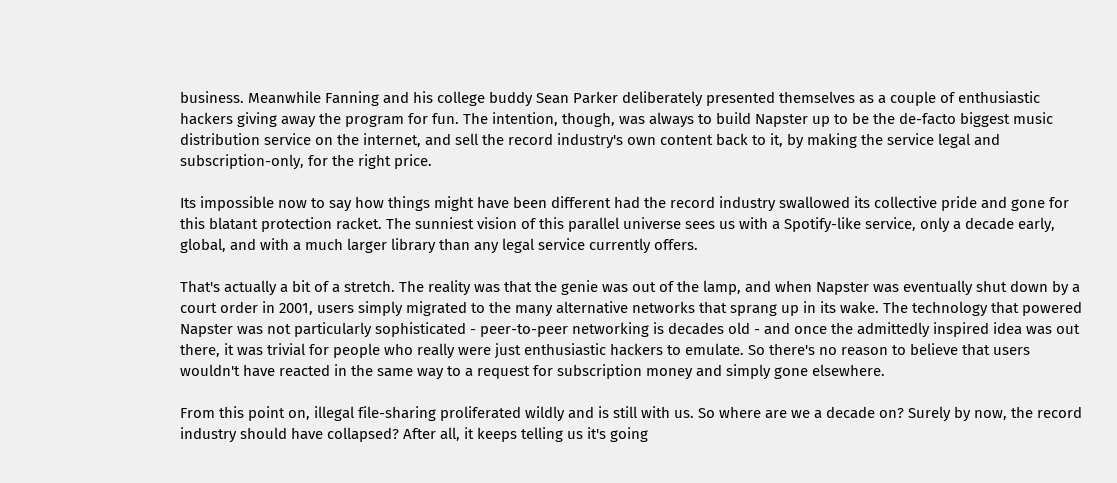business. Meanwhile Fanning and his college buddy Sean Parker deliberately presented themselves as a couple of enthusiastic hackers giving away the program for fun. The intention, though, was always to build Napster up to be the de-facto biggest music distribution service on the internet, and sell the record industry's own content back to it, by making the service legal and subscription-only, for the right price.

Its impossible now to say how things might have been different had the record industry swallowed its collective pride and gone for this blatant protection racket. The sunniest vision of this parallel universe sees us with a Spotify-like service, only a decade early, global, and with a much larger library than any legal service currently offers.

That's actually a bit of a stretch. The reality was that the genie was out of the lamp, and when Napster was eventually shut down by a court order in 2001, users simply migrated to the many alternative networks that sprang up in its wake. The technology that powered Napster was not particularly sophisticated - peer-to-peer networking is decades old - and once the admittedly inspired idea was out there, it was trivial for people who really were just enthusiastic hackers to emulate. So there's no reason to believe that users wouldn't have reacted in the same way to a request for subscription money and simply gone elsewhere.

From this point on, illegal file-sharing proliferated wildly and is still with us. So where are we a decade on? Surely by now, the record industry should have collapsed? After all, it keeps telling us it's going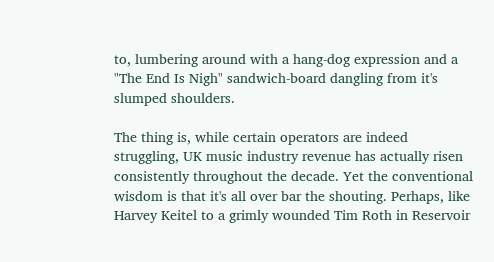to, lumbering around with a hang-dog expression and a "The End Is Nigh" sandwich-board dangling from it's slumped shoulders.

The thing is, while certain operators are indeed struggling, UK music industry revenue has actually risen consistently throughout the decade. Yet the conventional wisdom is that it's all over bar the shouting. Perhaps, like Harvey Keitel to a grimly wounded Tim Roth in Reservoir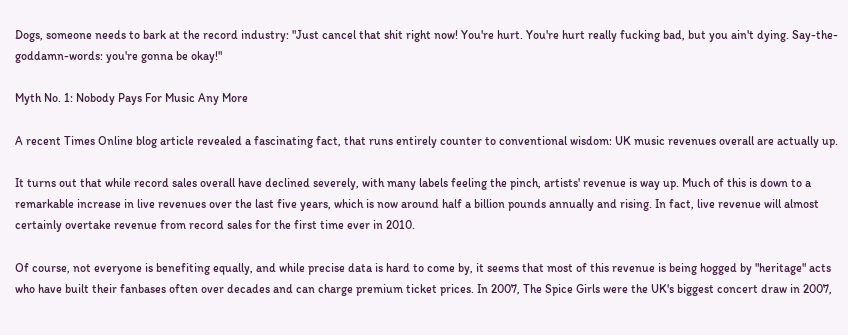Dogs, someone needs to bark at the record industry: "Just cancel that shit right now! You're hurt. You're hurt really fucking bad, but you ain't dying. Say-the-goddamn-words: you're gonna be okay!"

Myth No. 1: Nobody Pays For Music Any More

A recent Times Online blog article revealed a fascinating fact, that runs entirely counter to conventional wisdom: UK music revenues overall are actually up.

It turns out that while record sales overall have declined severely, with many labels feeling the pinch, artists' revenue is way up. Much of this is down to a remarkable increase in live revenues over the last five years, which is now around half a billion pounds annually and rising. In fact, live revenue will almost certainly overtake revenue from record sales for the first time ever in 2010.

Of course, not everyone is benefiting equally, and while precise data is hard to come by, it seems that most of this revenue is being hogged by "heritage" acts who have built their fanbases often over decades and can charge premium ticket prices. In 2007, The Spice Girls were the UK's biggest concert draw in 2007,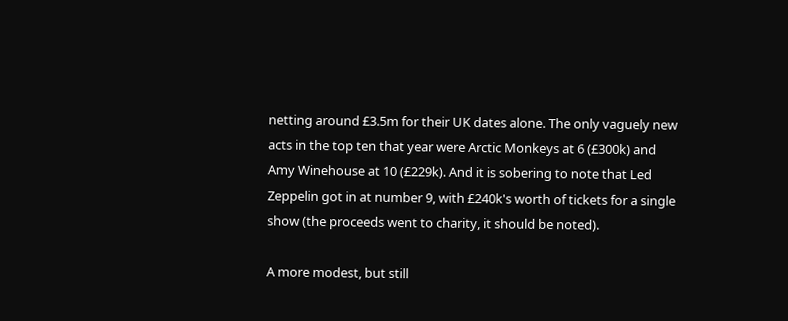netting around £3.5m for their UK dates alone. The only vaguely new acts in the top ten that year were Arctic Monkeys at 6 (£300k) and Amy Winehouse at 10 (£229k). And it is sobering to note that Led Zeppelin got in at number 9, with £240k's worth of tickets for a single show (the proceeds went to charity, it should be noted).

A more modest, but still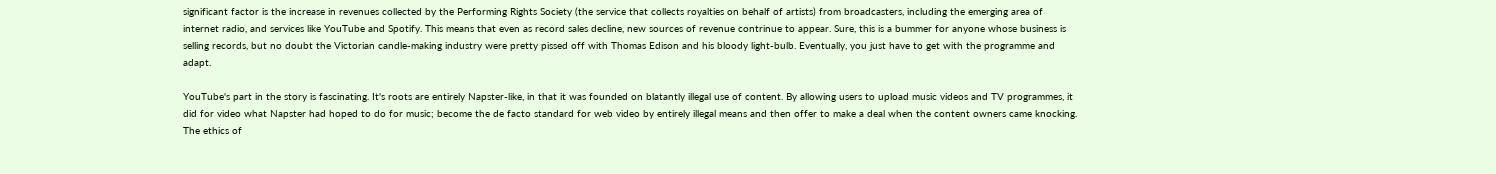significant factor is the increase in revenues collected by the Performing Rights Society (the service that collects royalties on behalf of artists) from broadcasters, including the emerging area of internet radio, and services like YouTube and Spotify. This means that even as record sales decline, new sources of revenue contrinue to appear. Sure, this is a bummer for anyone whose business is selling records, but no doubt the Victorian candle-making industry were pretty pissed off with Thomas Edison and his bloody light-bulb. Eventually, you just have to get with the programme and adapt.

YouTube's part in the story is fascinating. It's roots are entirely Napster-like, in that it was founded on blatantly illegal use of content. By allowing users to upload music videos and TV programmes, it did for video what Napster had hoped to do for music; become the de facto standard for web video by entirely illegal means and then offer to make a deal when the content owners came knocking. The ethics of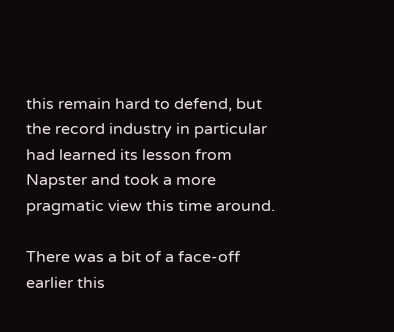this remain hard to defend, but the record industry in particular had learned its lesson from Napster and took a more pragmatic view this time around.

There was a bit of a face-off earlier this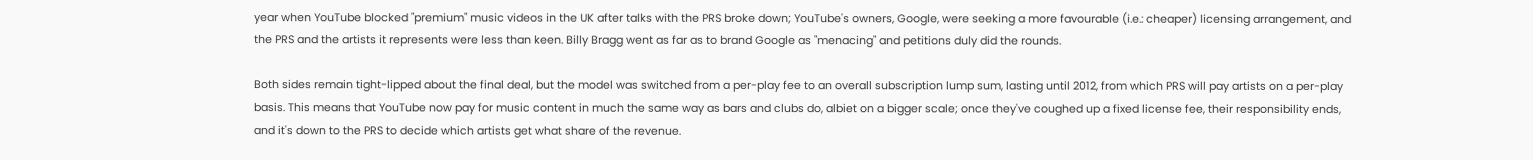year when YouTube blocked "premium" music videos in the UK after talks with the PRS broke down; YouTube's owners, Google, were seeking a more favourable (i.e.: cheaper) licensing arrangement, and the PRS and the artists it represents were less than keen. Billy Bragg went as far as to brand Google as "menacing" and petitions duly did the rounds.

Both sides remain tight-lipped about the final deal, but the model was switched from a per-play fee to an overall subscription lump sum, lasting until 2012, from which PRS will pay artists on a per-play basis. This means that YouTube now pay for music content in much the same way as bars and clubs do, albiet on a bigger scale; once they've coughed up a fixed license fee, their responsibility ends, and it's down to the PRS to decide which artists get what share of the revenue.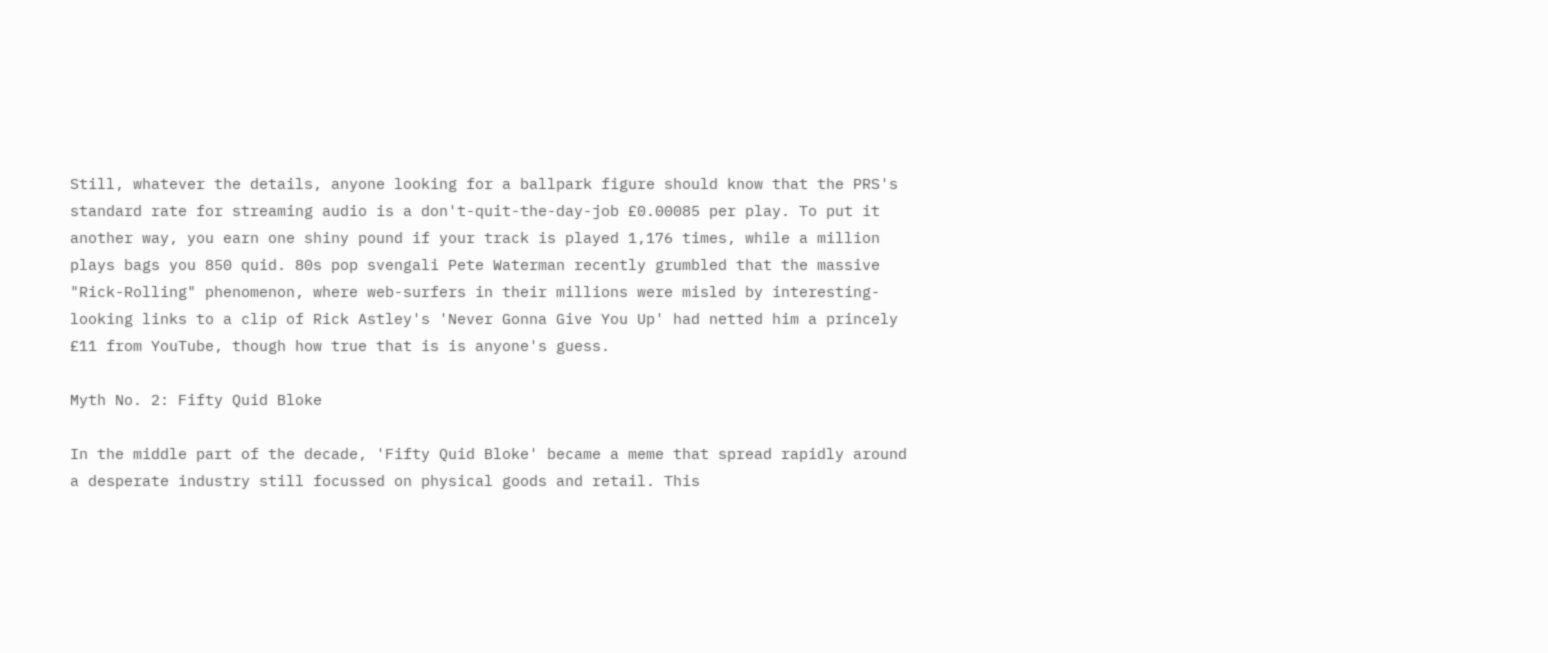Still, whatever the details, anyone looking for a ballpark figure should know that the PRS's standard rate for streaming audio is a don't-quit-the-day-job £0.00085 per play. To put it another way, you earn one shiny pound if your track is played 1,176 times, while a million plays bags you 850 quid. 80s pop svengali Pete Waterman recently grumbled that the massive "Rick-Rolling" phenomenon, where web-surfers in their millions were misled by interesting-looking links to a clip of Rick Astley's 'Never Gonna Give You Up' had netted him a princely £11 from YouTube, though how true that is is anyone's guess.

Myth No. 2: Fifty Quid Bloke

In the middle part of the decade, 'Fifty Quid Bloke' became a meme that spread rapidly around a desperate industry still focussed on physical goods and retail. This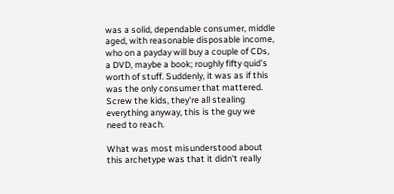was a solid, dependable consumer, middle aged, with reasonable disposable income, who on a payday will buy a couple of CDs, a DVD, maybe a book; roughly fifty quid's worth of stuff. Suddenly, it was as if this was the only consumer that mattered. Screw the kids, they're all stealing everything anyway, this is the guy we need to reach.

What was most misunderstood about this archetype was that it didn't really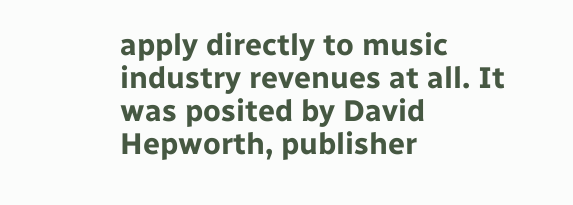apply directly to music industry revenues at all. It was posited by David Hepworth, publisher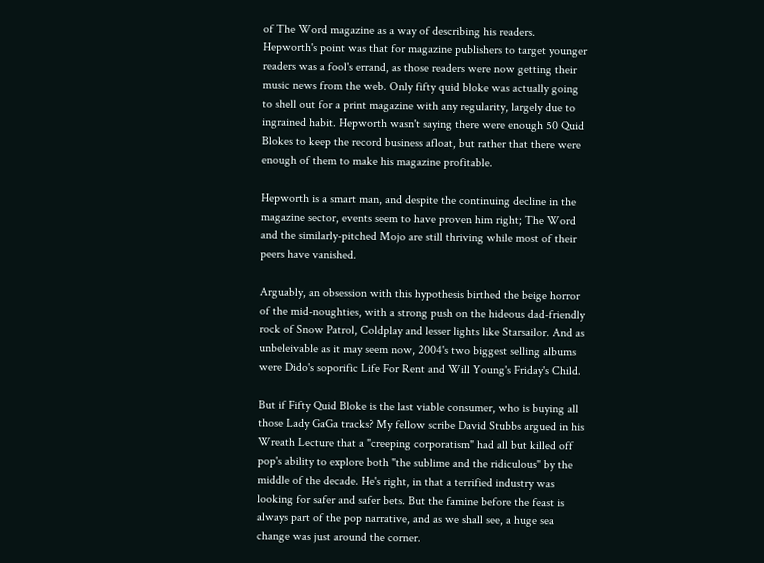of The Word magazine as a way of describing his readers. Hepworth's point was that for magazine publishers to target younger readers was a fool's errand, as those readers were now getting their music news from the web. Only fifty quid bloke was actually going to shell out for a print magazine with any regularity, largely due to ingrained habit. Hepworth wasn't saying there were enough 50 Quid Blokes to keep the record business afloat, but rather that there were enough of them to make his magazine profitable.

Hepworth is a smart man, and despite the continuing decline in the magazine sector, events seem to have proven him right; The Word and the similarly-pitched Mojo are still thriving while most of their peers have vanished.

Arguably, an obsession with this hypothesis birthed the beige horror of the mid-noughties, with a strong push on the hideous dad-friendly rock of Snow Patrol, Coldplay and lesser lights like Starsailor. And as unbeleivable as it may seem now, 2004's two biggest selling albums were Dido's soporific Life For Rent and Will Young's Friday's Child.

But if Fifty Quid Bloke is the last viable consumer, who is buying all those Lady GaGa tracks? My fellow scribe David Stubbs argued in his Wreath Lecture that a "creeping corporatism" had all but killed off pop's ability to explore both "the sublime and the ridiculous" by the middle of the decade. He's right, in that a terrified industry was looking for safer and safer bets. But the famine before the feast is always part of the pop narrative, and as we shall see, a huge sea change was just around the corner.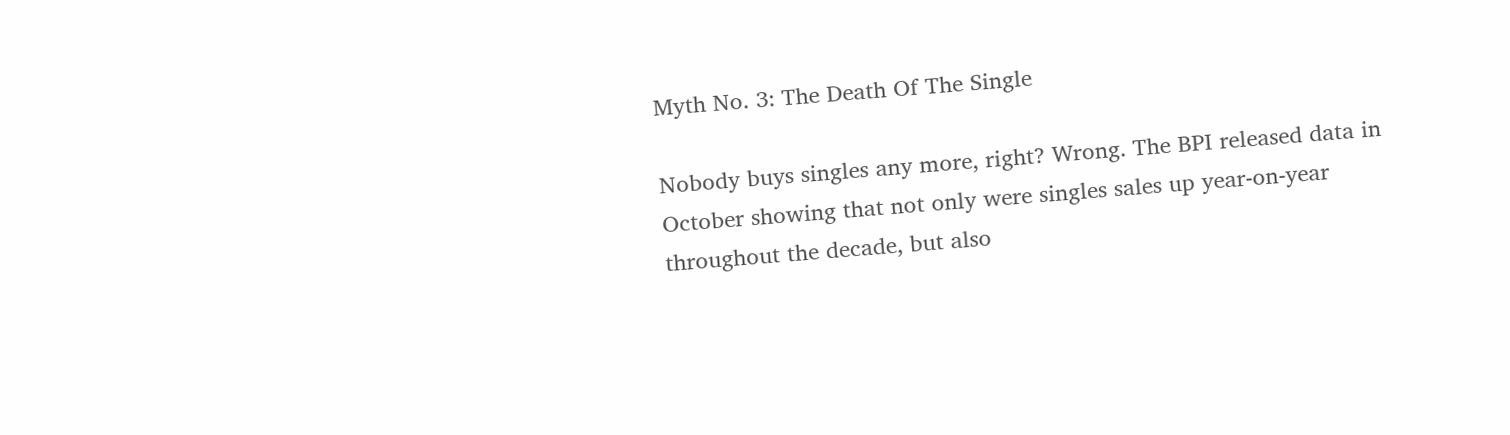Myth No. 3: The Death Of The Single

Nobody buys singles any more, right? Wrong. The BPI released data in October showing that not only were singles sales up year-on-year throughout the decade, but also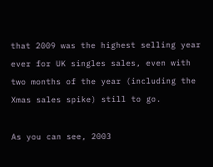that 2009 was the highest selling year ever for UK singles sales, even with two months of the year (including the Xmas sales spike) still to go.

As you can see, 2003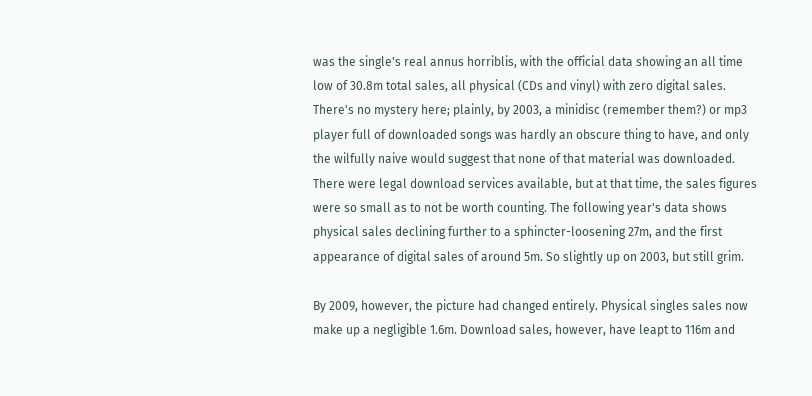was the single's real annus horriblis, with the official data showing an all time low of 30.8m total sales, all physical (CDs and vinyl) with zero digital sales. There's no mystery here; plainly, by 2003, a minidisc (remember them?) or mp3 player full of downloaded songs was hardly an obscure thing to have, and only the wilfully naive would suggest that none of that material was downloaded. There were legal download services available, but at that time, the sales figures were so small as to not be worth counting. The following year's data shows physical sales declining further to a sphincter-loosening 27m, and the first appearance of digital sales of around 5m. So slightly up on 2003, but still grim.

By 2009, however, the picture had changed entirely. Physical singles sales now make up a negligible 1.6m. Download sales, however, have leapt to 116m and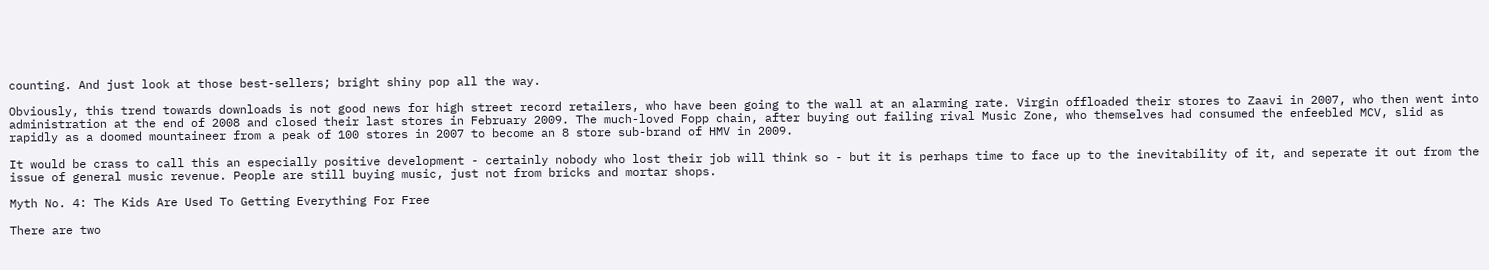counting. And just look at those best-sellers; bright shiny pop all the way.

Obviously, this trend towards downloads is not good news for high street record retailers, who have been going to the wall at an alarming rate. Virgin offloaded their stores to Zaavi in 2007, who then went into administration at the end of 2008 and closed their last stores in February 2009. The much-loved Fopp chain, after buying out failing rival Music Zone, who themselves had consumed the enfeebled MCV, slid as rapidly as a doomed mountaineer from a peak of 100 stores in 2007 to become an 8 store sub-brand of HMV in 2009.

It would be crass to call this an especially positive development - certainly nobody who lost their job will think so - but it is perhaps time to face up to the inevitability of it, and seperate it out from the issue of general music revenue. People are still buying music, just not from bricks and mortar shops.

Myth No. 4: The Kids Are Used To Getting Everything For Free

There are two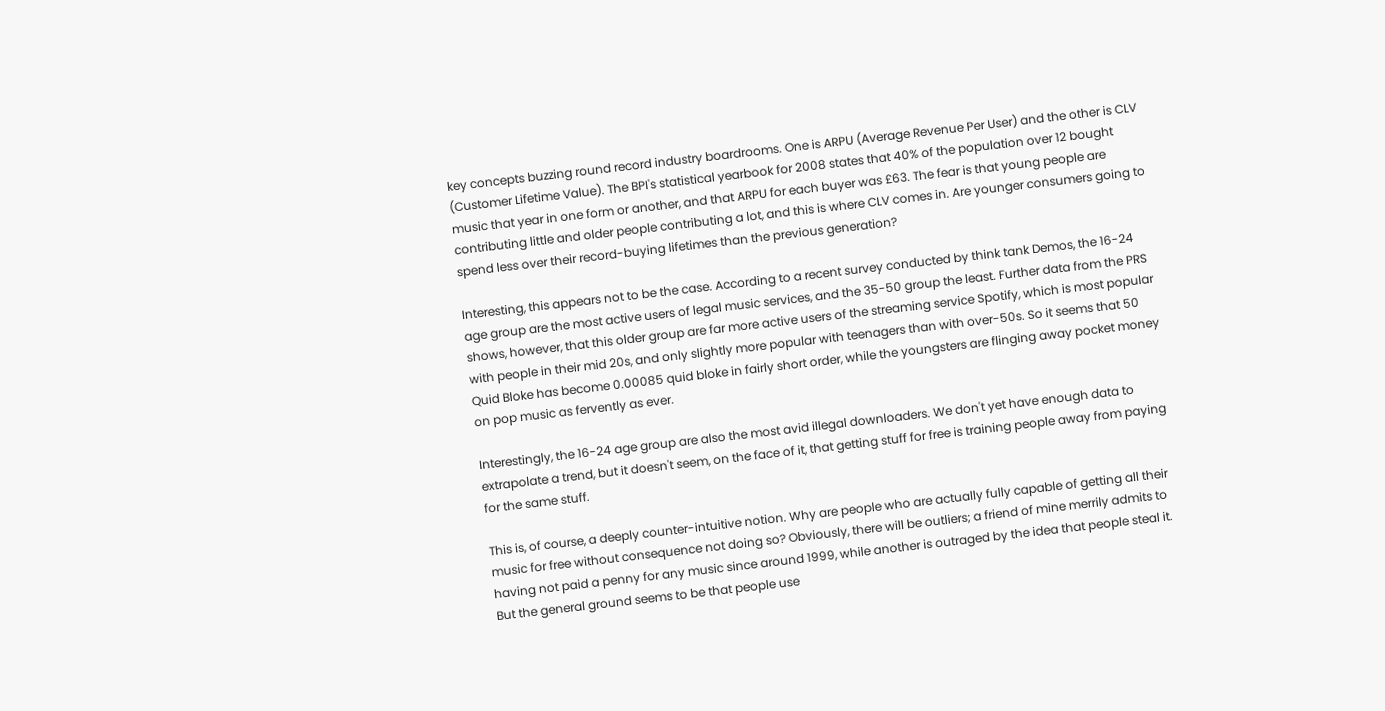key concepts buzzing round record industry boardrooms. One is ARPU (Average Revenue Per User) and the other is CLV (Customer Lifetime Value). The BPI's statistical yearbook for 2008 states that 40% of the population over 12 bought music that year in one form or another, and that ARPU for each buyer was £63. The fear is that young people are contributing little and older people contributing a lot, and this is where CLV comes in. Are younger consumers going to spend less over their record-buying lifetimes than the previous generation?

Interesting, this appears not to be the case. According to a recent survey conducted by think tank Demos, the 16-24 age group are the most active users of legal music services, and the 35-50 group the least. Further data from the PRS shows, however, that this older group are far more active users of the streaming service Spotify, which is most popular with people in their mid 20s, and only slightly more popular with teenagers than with over-50s. So it seems that 50 Quid Bloke has become 0.00085 quid bloke in fairly short order, while the youngsters are flinging away pocket money on pop music as fervently as ever.

Interestingly, the 16-24 age group are also the most avid illegal downloaders. We don't yet have enough data to extrapolate a trend, but it doesn't seem, on the face of it, that getting stuff for free is training people away from paying for the same stuff.

This is, of course, a deeply counter-intuitive notion. Why are people who are actually fully capable of getting all their music for free without consequence not doing so? Obviously, there will be outliers; a friend of mine merrily admits to having not paid a penny for any music since around 1999, while another is outraged by the idea that people steal it. But the general ground seems to be that people use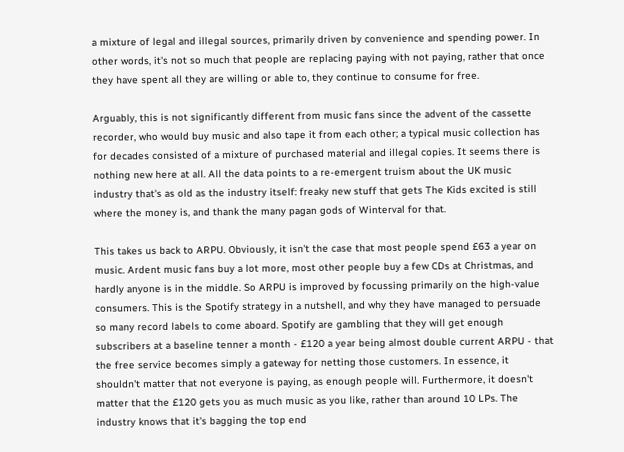a mixture of legal and illegal sources, primarily driven by convenience and spending power. In other words, it's not so much that people are replacing paying with not paying, rather that once they have spent all they are willing or able to, they continue to consume for free.

Arguably, this is not significantly different from music fans since the advent of the cassette recorder, who would buy music and also tape it from each other; a typical music collection has for decades consisted of a mixture of purchased material and illegal copies. It seems there is nothing new here at all. All the data points to a re-emergent truism about the UK music industry that's as old as the industry itself: freaky new stuff that gets The Kids excited is still where the money is, and thank the many pagan gods of Winterval for that.

This takes us back to ARPU. Obviously, it isn't the case that most people spend £63 a year on music. Ardent music fans buy a lot more, most other people buy a few CDs at Christmas, and hardly anyone is in the middle. So ARPU is improved by focussing primarily on the high-value consumers. This is the Spotify strategy in a nutshell, and why they have managed to persuade so many record labels to come aboard. Spotify are gambling that they will get enough subscribers at a baseline tenner a month - £120 a year being almost double current ARPU - that the free service becomes simply a gateway for netting those customers. In essence, it shouldn't matter that not everyone is paying, as enough people will. Furthermore, it doesn't matter that the £120 gets you as much music as you like, rather than around 10 LPs. The industry knows that it's bagging the top end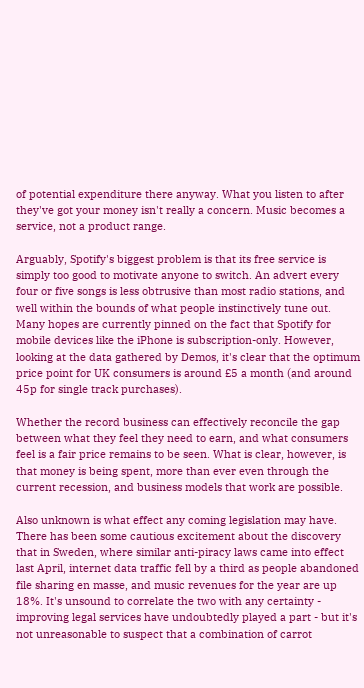of potential expenditure there anyway. What you listen to after they've got your money isn't really a concern. Music becomes a service, not a product range.

Arguably, Spotify's biggest problem is that its free service is simply too good to motivate anyone to switch. An advert every four or five songs is less obtrusive than most radio stations, and well within the bounds of what people instinctively tune out. Many hopes are currently pinned on the fact that Spotify for mobile devices like the iPhone is subscription-only. However, looking at the data gathered by Demos, it's clear that the optimum price point for UK consumers is around £5 a month (and around 45p for single track purchases).

Whether the record business can effectively reconcile the gap between what they feel they need to earn, and what consumers feel is a fair price remains to be seen. What is clear, however, is that money is being spent, more than ever even through the current recession, and business models that work are possible.

Also unknown is what effect any coming legislation may have. There has been some cautious excitement about the discovery that in Sweden, where similar anti-piracy laws came into effect last April, internet data traffic fell by a third as people abandoned file sharing en masse, and music revenues for the year are up 18%. It's unsound to correlate the two with any certainty - improving legal services have undoubtedly played a part - but it's not unreasonable to suspect that a combination of carrot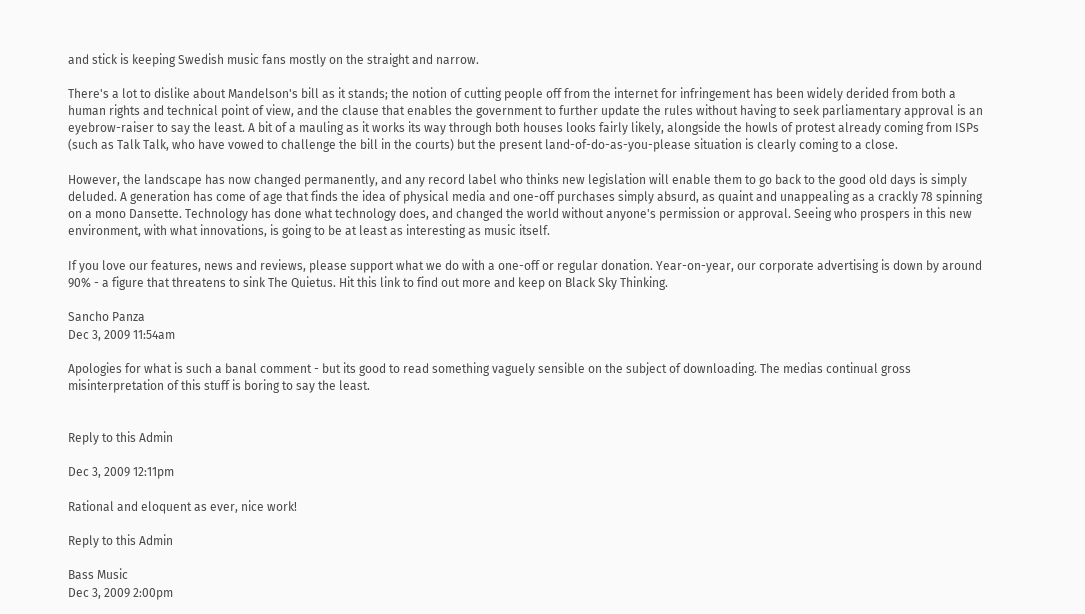and stick is keeping Swedish music fans mostly on the straight and narrow.

There's a lot to dislike about Mandelson's bill as it stands; the notion of cutting people off from the internet for infringement has been widely derided from both a human rights and technical point of view, and the clause that enables the government to further update the rules without having to seek parliamentary approval is an eyebrow-raiser to say the least. A bit of a mauling as it works its way through both houses looks fairly likely, alongside the howls of protest already coming from ISPs (such as Talk Talk, who have vowed to challenge the bill in the courts) but the present land-of-do-as-you-please situation is clearly coming to a close.

However, the landscape has now changed permanently, and any record label who thinks new legislation will enable them to go back to the good old days is simply deluded. A generation has come of age that finds the idea of physical media and one-off purchases simply absurd, as quaint and unappealing as a crackly 78 spinning on a mono Dansette. Technology has done what technology does, and changed the world without anyone's permission or approval. Seeing who prospers in this new environment, with what innovations, is going to be at least as interesting as music itself.

If you love our features, news and reviews, please support what we do with a one-off or regular donation. Year-on-year, our corporate advertising is down by around 90% - a figure that threatens to sink The Quietus. Hit this link to find out more and keep on Black Sky Thinking.

Sancho Panza
Dec 3, 2009 11:54am

Apologies for what is such a banal comment - but its good to read something vaguely sensible on the subject of downloading. The medias continual gross misinterpretation of this stuff is boring to say the least.


Reply to this Admin

Dec 3, 2009 12:11pm

Rational and eloquent as ever, nice work!

Reply to this Admin

Bass Music
Dec 3, 2009 2:00pm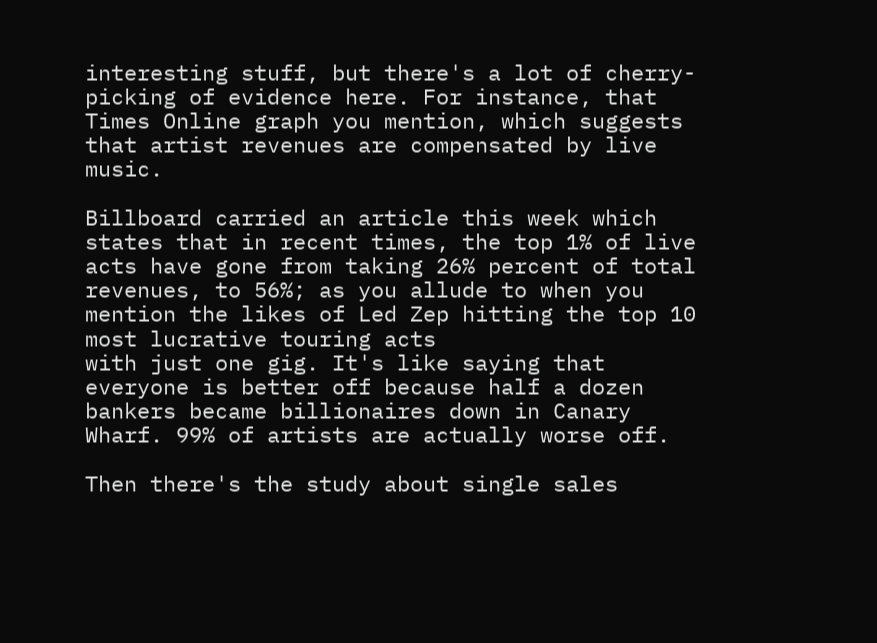interesting stuff, but there's a lot of cherry-picking of evidence here. For instance, that Times Online graph you mention, which suggests that artist revenues are compensated by live music.

Billboard carried an article this week which states that in recent times, the top 1% of live acts have gone from taking 26% percent of total revenues, to 56%; as you allude to when you mention the likes of Led Zep hitting the top 10 most lucrative touring acts
with just one gig. It's like saying that everyone is better off because half a dozen bankers became billionaires down in Canary Wharf. 99% of artists are actually worse off.

Then there's the study about single sales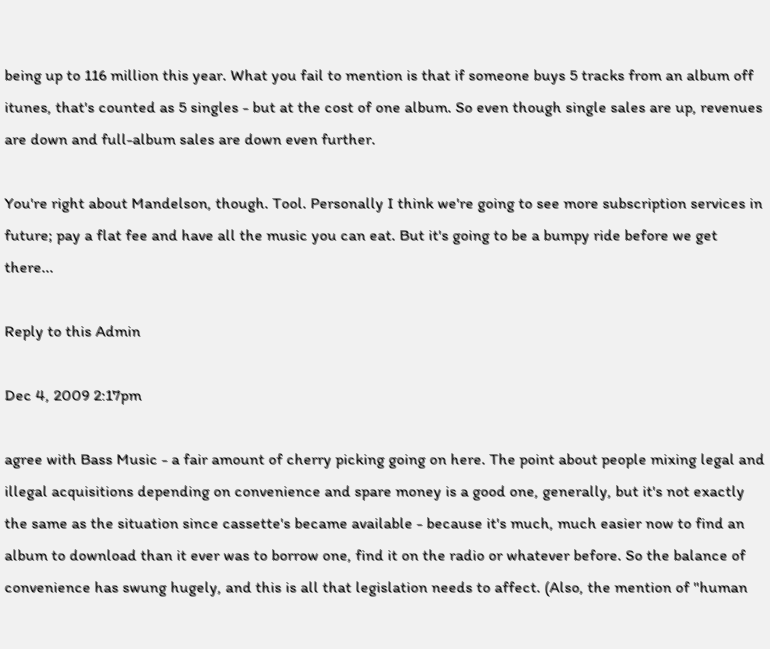being up to 116 million this year. What you fail to mention is that if someone buys 5 tracks from an album off itunes, that's counted as 5 singles - but at the cost of one album. So even though single sales are up, revenues are down and full-album sales are down even further.

You're right about Mandelson, though. Tool. Personally I think we're going to see more subscription services in future; pay a flat fee and have all the music you can eat. But it's going to be a bumpy ride before we get there...

Reply to this Admin

Dec 4, 2009 2:17pm

agree with Bass Music - a fair amount of cherry picking going on here. The point about people mixing legal and illegal acquisitions depending on convenience and spare money is a good one, generally, but it's not exactly the same as the situation since cassette's became available - because it's much, much easier now to find an album to download than it ever was to borrow one, find it on the radio or whatever before. So the balance of convenience has swung hugely, and this is all that legislation needs to affect. (Also, the mention of "human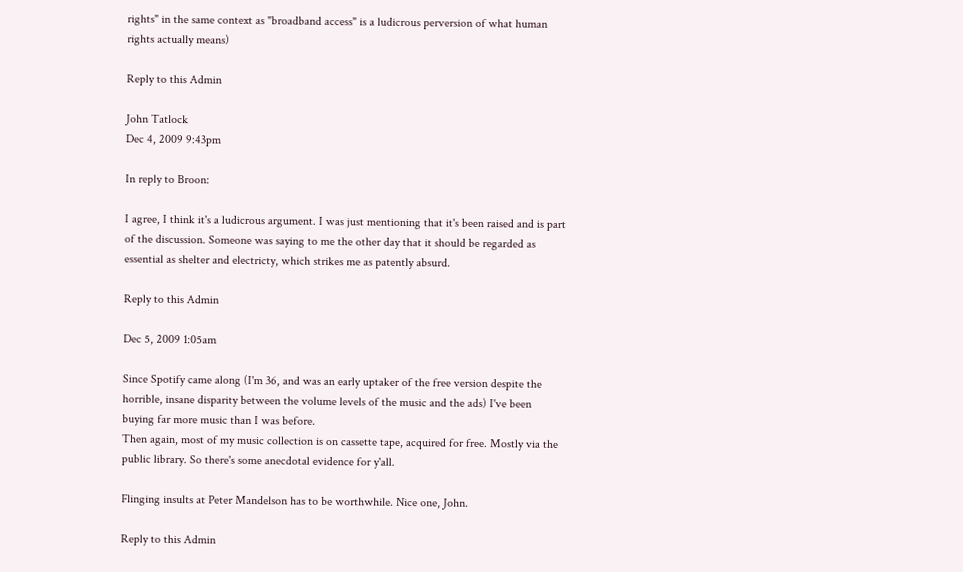rights" in the same context as "broadband access" is a ludicrous perversion of what human rights actually means)

Reply to this Admin

John Tatlock
Dec 4, 2009 9:43pm

In reply to Broon:

I agree, I think it's a ludicrous argument. I was just mentioning that it's been raised and is part of the discussion. Someone was saying to me the other day that it should be regarded as essential as shelter and electricty, which strikes me as patently absurd.

Reply to this Admin

Dec 5, 2009 1:05am

Since Spotify came along (I'm 36, and was an early uptaker of the free version despite the horrible, insane disparity between the volume levels of the music and the ads) I've been buying far more music than I was before.
Then again, most of my music collection is on cassette tape, acquired for free. Mostly via the public library. So there's some anecdotal evidence for y'all.

Flinging insults at Peter Mandelson has to be worthwhile. Nice one, John.

Reply to this Admin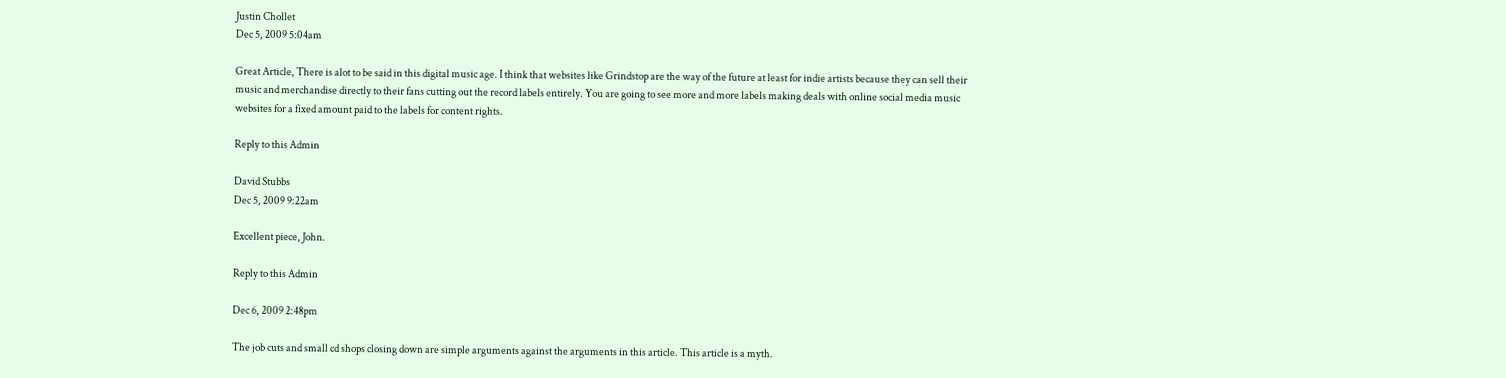Justin Chollet
Dec 5, 2009 5:04am

Great Article, There is alot to be said in this digital music age. I think that websites like Grindstop are the way of the future at least for indie artists because they can sell their music and merchandise directly to their fans cutting out the record labels entirely. You are going to see more and more labels making deals with online social media music websites for a fixed amount paid to the labels for content rights.

Reply to this Admin

David Stubbs
Dec 5, 2009 9:22am

Excellent piece, John.

Reply to this Admin

Dec 6, 2009 2:48pm

The job cuts and small cd shops closing down are simple arguments against the arguments in this article. This article is a myth.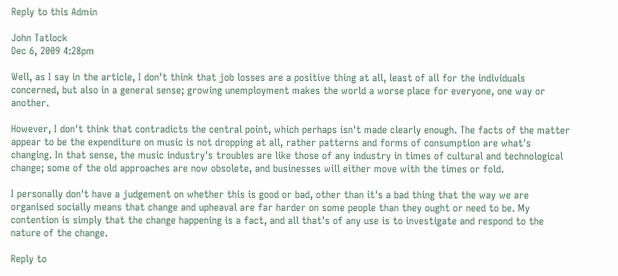Reply to this Admin

John Tatlock
Dec 6, 2009 4:28pm

Well, as I say in the article, I don't think that job losses are a positive thing at all, least of all for the individuals concerned, but also in a general sense; growing unemployment makes the world a worse place for everyone, one way or another.

However, I don't think that contradicts the central point, which perhaps isn't made clearly enough. The facts of the matter appear to be the expenditure on music is not dropping at all, rather patterns and forms of consumption are what's changing. In that sense, the music industry's troubles are like those of any industry in times of cultural and technological change; some of the old approaches are now obsolete, and businesses will either move with the times or fold.

I personally don't have a judgement on whether this is good or bad, other than it's a bad thing that the way we are organised socially means that change and upheaval are far harder on some people than they ought or need to be. My contention is simply that the change happening is a fact, and all that's of any use is to investigate and respond to the nature of the change.

Reply to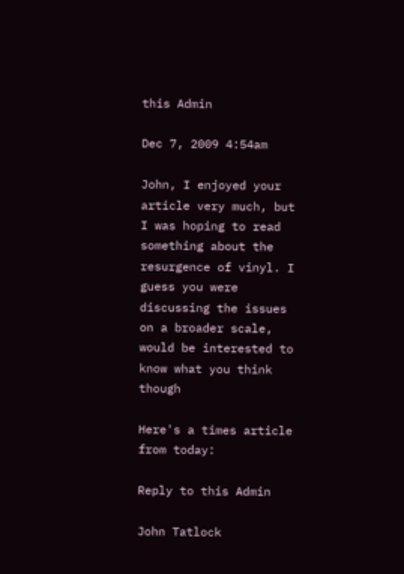this Admin

Dec 7, 2009 4:54am

John, I enjoyed your article very much, but I was hoping to read something about the resurgence of vinyl. I guess you were discussing the issues on a broader scale, would be interested to know what you think though

Here's a times article from today:

Reply to this Admin

John Tatlock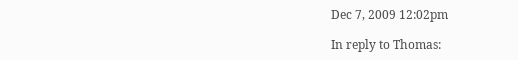Dec 7, 2009 12:02pm

In reply to Thomas: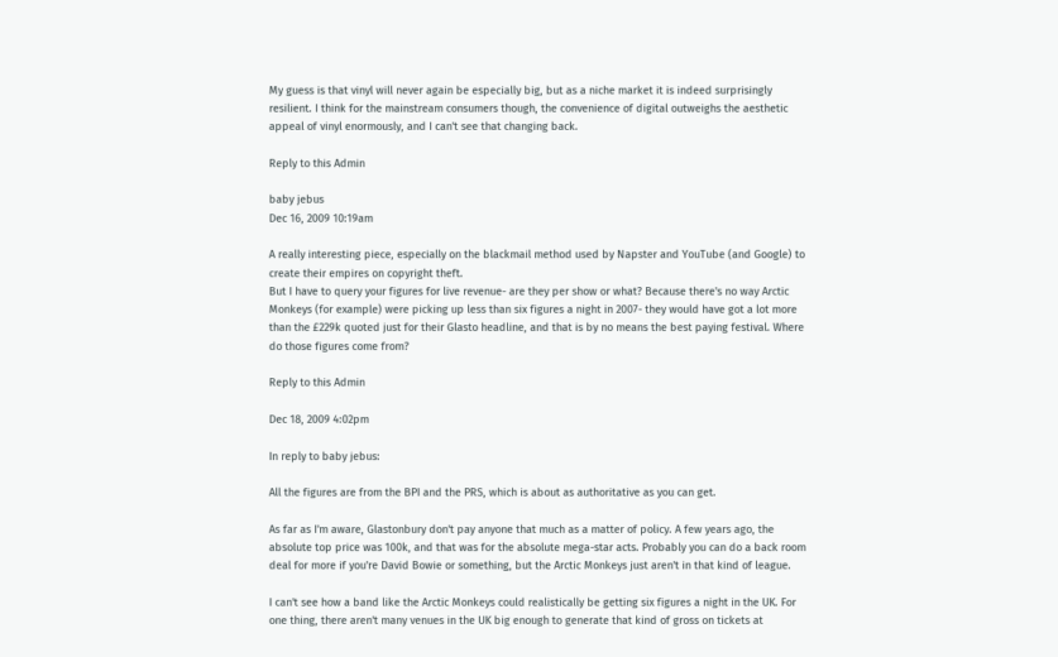My guess is that vinyl will never again be especially big, but as a niche market it is indeed surprisingly resilient. I think for the mainstream consumers though, the convenience of digital outweighs the aesthetic appeal of vinyl enormously, and I can't see that changing back.

Reply to this Admin

baby jebus
Dec 16, 2009 10:19am

A really interesting piece, especially on the blackmail method used by Napster and YouTube (and Google) to create their empires on copyright theft.
But I have to query your figures for live revenue- are they per show or what? Because there's no way Arctic Monkeys (for example) were picking up less than six figures a night in 2007- they would have got a lot more than the £229k quoted just for their Glasto headline, and that is by no means the best paying festival. Where do those figures come from?

Reply to this Admin

Dec 18, 2009 4:02pm

In reply to baby jebus:

All the figures are from the BPI and the PRS, which is about as authoritative as you can get.

As far as I'm aware, Glastonbury don't pay anyone that much as a matter of policy. A few years ago, the absolute top price was 100k, and that was for the absolute mega-star acts. Probably you can do a back room deal for more if you're David Bowie or something, but the Arctic Monkeys just aren't in that kind of league.

I can't see how a band like the Arctic Monkeys could realistically be getting six figures a night in the UK. For one thing, there aren't many venues in the UK big enough to generate that kind of gross on tickets at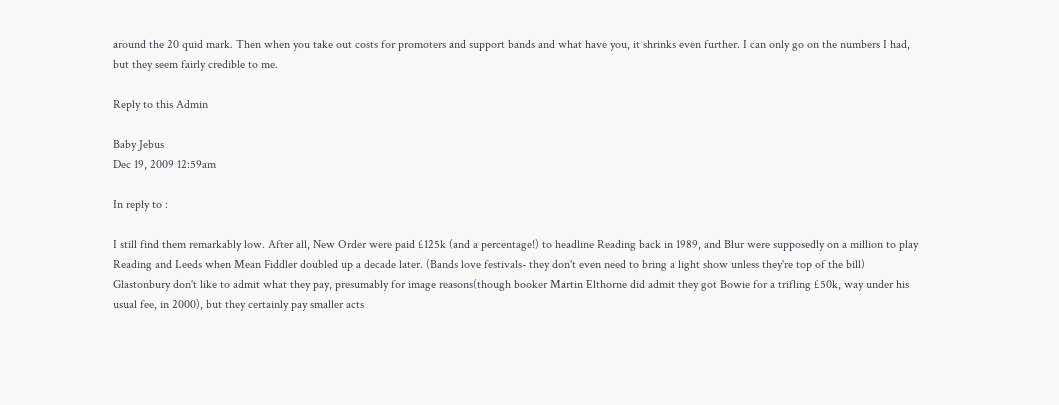around the 20 quid mark. Then when you take out costs for promoters and support bands and what have you, it shrinks even further. I can only go on the numbers I had, but they seem fairly credible to me.

Reply to this Admin

Baby Jebus
Dec 19, 2009 12:59am

In reply to :

I still find them remarkably low. After all, New Order were paid £125k (and a percentage!) to headline Reading back in 1989, and Blur were supposedly on a million to play Reading and Leeds when Mean Fiddler doubled up a decade later. (Bands love festivals- they don't even need to bring a light show unless they're top of the bill) Glastonbury don't like to admit what they pay, presumably for image reasons(though booker Martin Elthorne did admit they got Bowie for a trifling £50k, way under his usual fee, in 2000), but they certainly pay smaller acts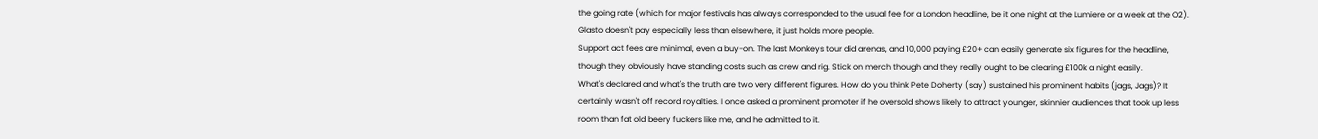the going rate (which for major festivals has always corresponded to the usual fee for a London headline, be it one night at the Lumiere or a week at the O2). Glasto doesn't pay especially less than elsewhere, it just holds more people.
Support act fees are minimal, even a buy-on. The last Monkeys tour did arenas, and 10,000 paying £20+ can easily generate six figures for the headline, though they obviously have standing costs such as crew and rig. Stick on merch though and they really ought to be clearing £100k a night easily.
What's declared and what's the truth are two very different figures. How do you think Pete Doherty (say) sustained his prominent habits (jags, Jags)? It certainly wasn't off record royalties. I once asked a prominent promoter if he oversold shows likely to attract younger, skinnier audiences that took up less room than fat old beery fuckers like me, and he admitted to it.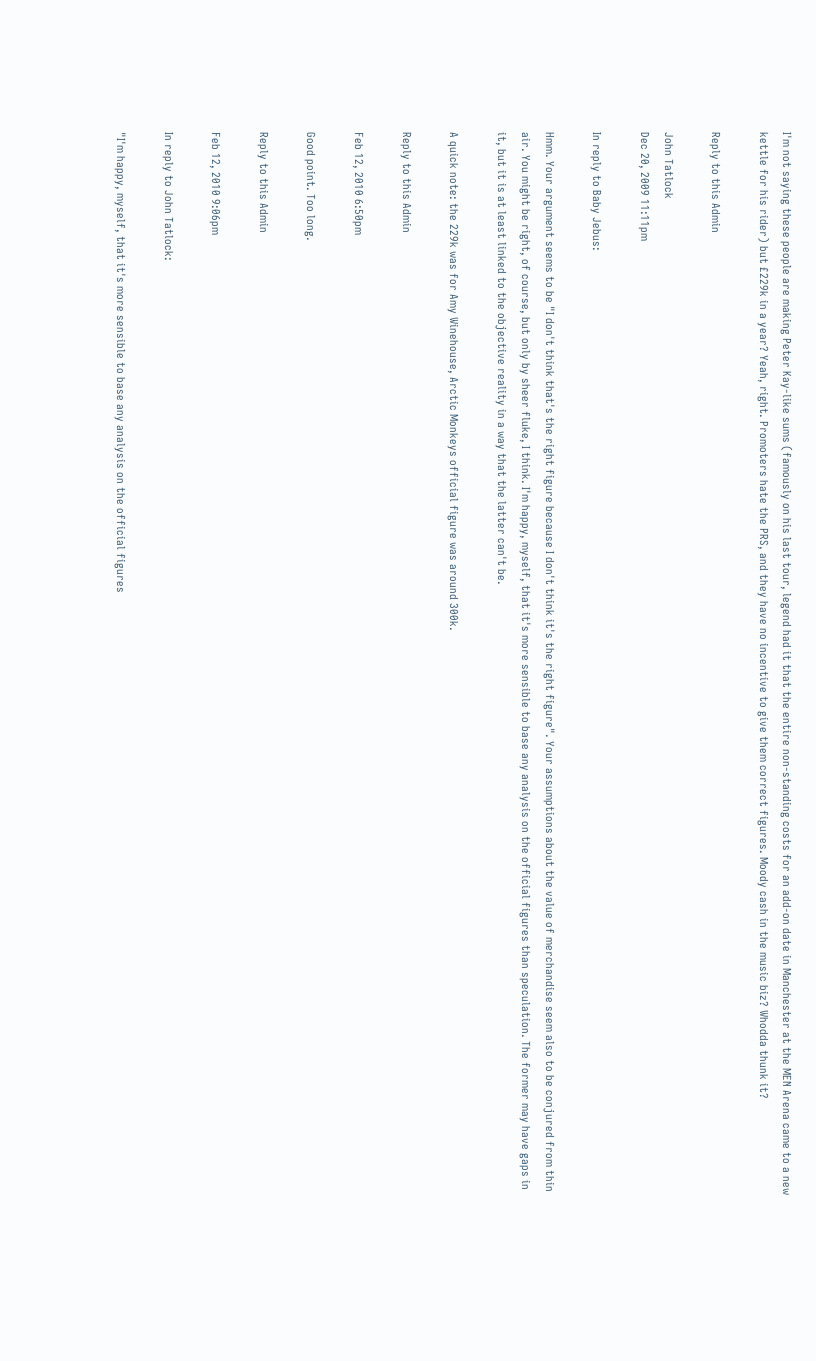I'm not saying these people are making Peter Kay-like sums (famously on his last tour, legend had it that the entire non-standing costs for an add-on date in Manchester at the MEN Arena came to a new kettle for his rider) but £229k in a year? Yeah, right. Promoters hate the PRS, and they have no incentive to give them correct figures. Moody cash in the music biz? Whodda thunk it?

Reply to this Admin

John Tatlock
Dec 20, 2009 11:11pm

In reply to Baby Jebus:

Hmm. Your argument seems to be "I don't think that's the right figure because I don't think it's the right figure". Your assumptions about the value of merchandise seem also to be conjured from thin air. You might be right, of course, but only by sheer fluke, I think. I'm happy, myself, that it's more sensible to base any analysis on the official figures than speculation. The former may have gaps in it, but it is at least linked to the objective reality in a way that the latter can't be.

A quick note: the 229k was for Amy Winehouse, Arctic Monkeys official figure was around 300k.

Reply to this Admin

Feb 12, 2010 6:50pm

Good point. Too long.

Reply to this Admin

Feb 12, 2010 9:06pm

In reply to John Tatlock:

"I'm happy, myself, that it's more sensible to base any analysis on the official figures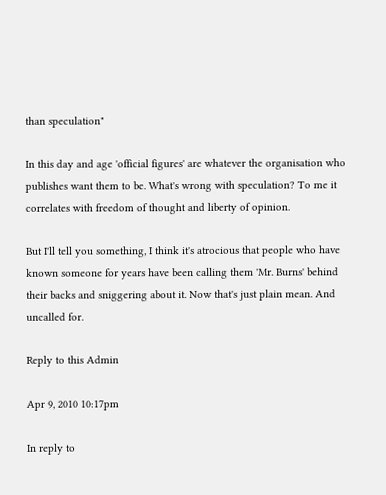than speculation"

In this day and age 'official figures' are whatever the organisation who publishes want them to be. What's wrong with speculation? To me it correlates with freedom of thought and liberty of opinion.

But I'll tell you something, I think it's atrocious that people who have known someone for years have been calling them 'Mr. Burns' behind their backs and sniggering about it. Now that's just plain mean. And uncalled for.

Reply to this Admin

Apr 9, 2010 10:17pm

In reply to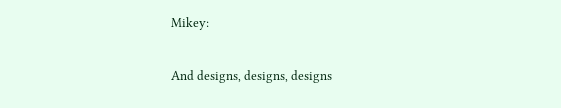Mikey:

And designs, designs, designs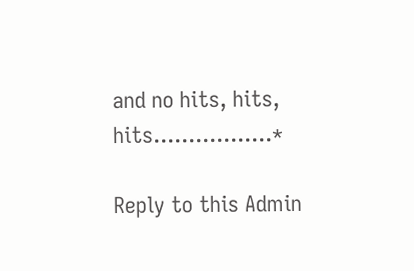and no hits, hits, hits.................*

Reply to this Admin